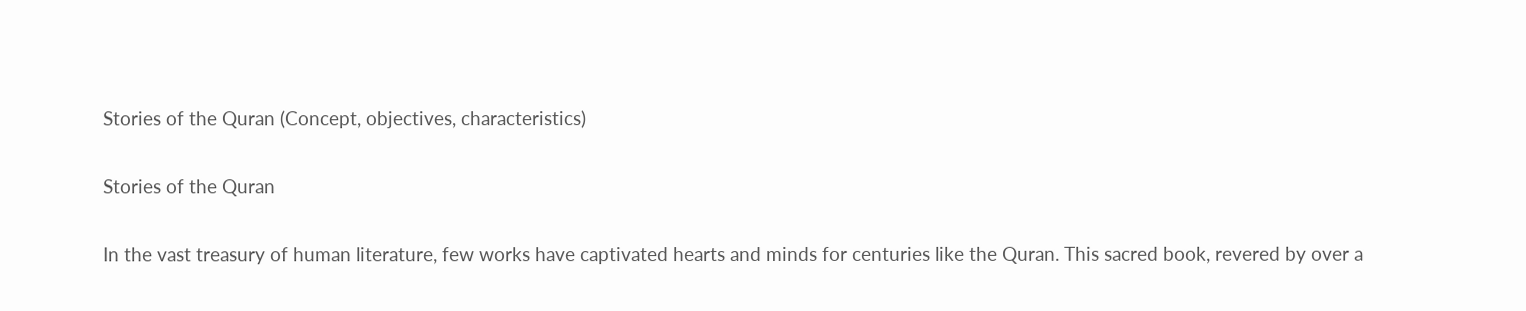Stories of the Quran (Concept, objectives, characteristics)

Stories of the Quran

In the vast treasury of human literature, few works have captivated hearts and minds for centuries like the Quran. This sacred book, revered by over a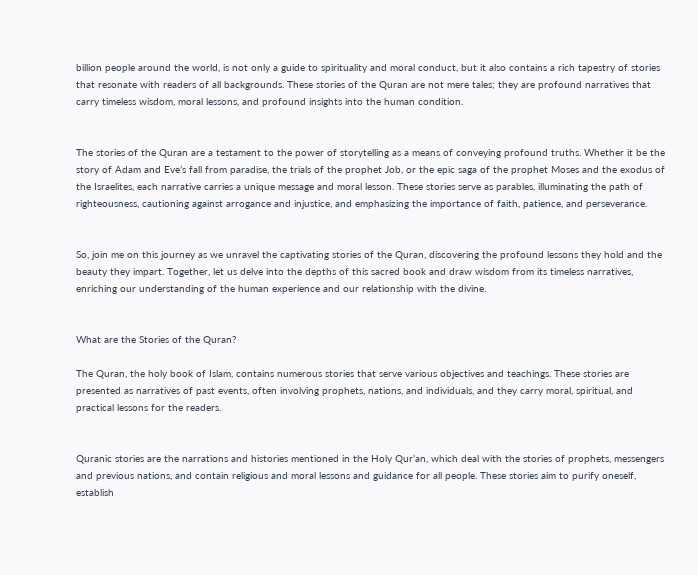billion people around the world, is not only a guide to spirituality and moral conduct, but it also contains a rich tapestry of stories that resonate with readers of all backgrounds. These stories of the Quran are not mere tales; they are profound narratives that carry timeless wisdom, moral lessons, and profound insights into the human condition.


The stories of the Quran are a testament to the power of storytelling as a means of conveying profound truths. Whether it be the story of Adam and Eve’s fall from paradise, the trials of the prophet Job, or the epic saga of the prophet Moses and the exodus of the Israelites, each narrative carries a unique message and moral lesson. These stories serve as parables, illuminating the path of righteousness, cautioning against arrogance and injustice, and emphasizing the importance of faith, patience, and perseverance.


So, join me on this journey as we unravel the captivating stories of the Quran, discovering the profound lessons they hold and the beauty they impart. Together, let us delve into the depths of this sacred book and draw wisdom from its timeless narratives, enriching our understanding of the human experience and our relationship with the divine.


What are the Stories of the Quran?

The Quran, the holy book of Islam, contains numerous stories that serve various objectives and teachings. These stories are presented as narratives of past events, often involving prophets, nations, and individuals, and they carry moral, spiritual, and practical lessons for the readers.


Quranic stories are the narrations and histories mentioned in the Holy Qur’an, which deal with the stories of prophets, messengers and previous nations, and contain religious and moral lessons and guidance for all people. These stories aim to purify oneself, establish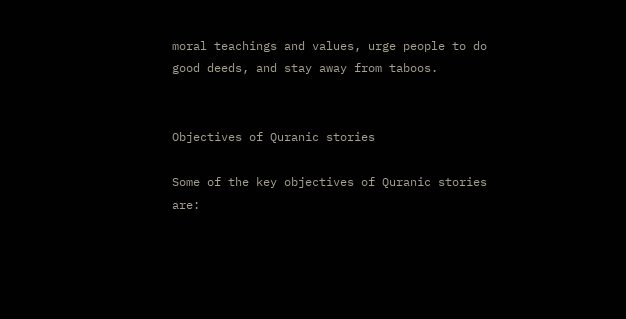moral teachings and values, urge people to do good deeds, and stay away from taboos.


Objectives of Quranic stories

Some of the key objectives of Quranic stories are: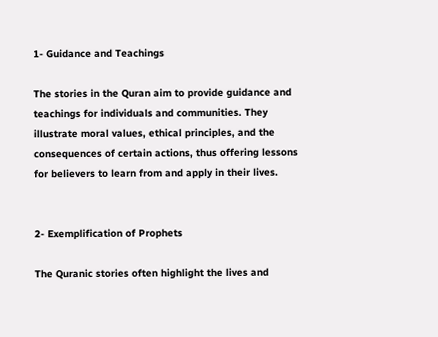1- Guidance and Teachings

The stories in the Quran aim to provide guidance and teachings for individuals and communities. They illustrate moral values, ethical principles, and the consequences of certain actions, thus offering lessons for believers to learn from and apply in their lives.


2- Exemplification of Prophets

The Quranic stories often highlight the lives and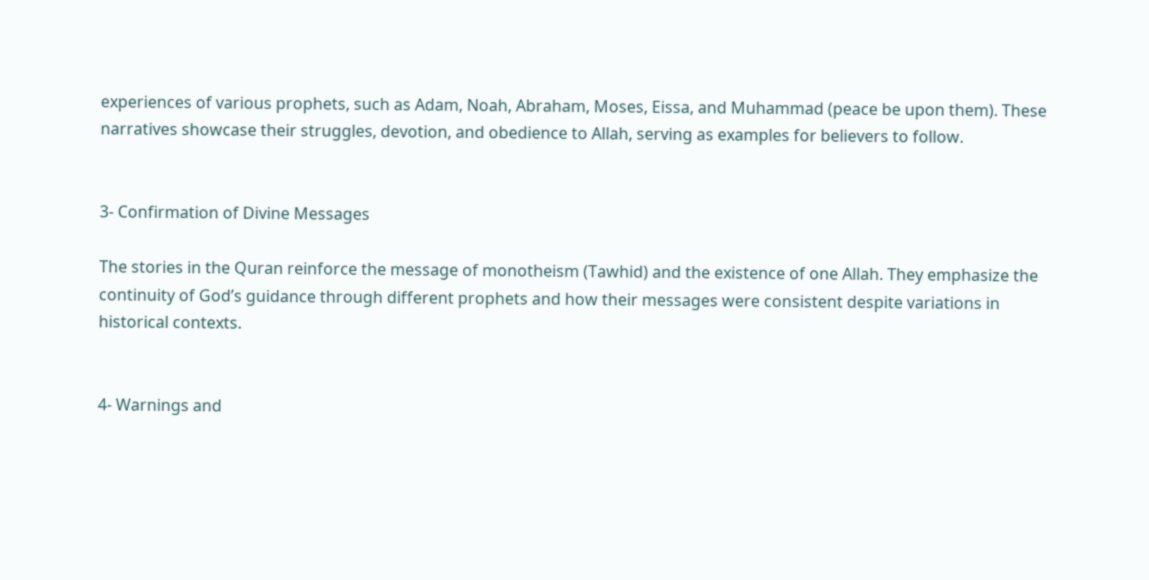experiences of various prophets, such as Adam, Noah, Abraham, Moses, Eissa, and Muhammad (peace be upon them). These narratives showcase their struggles, devotion, and obedience to Allah, serving as examples for believers to follow.


3- Confirmation of Divine Messages

The stories in the Quran reinforce the message of monotheism (Tawhid) and the existence of one Allah. They emphasize the continuity of God’s guidance through different prophets and how their messages were consistent despite variations in historical contexts.


4- Warnings and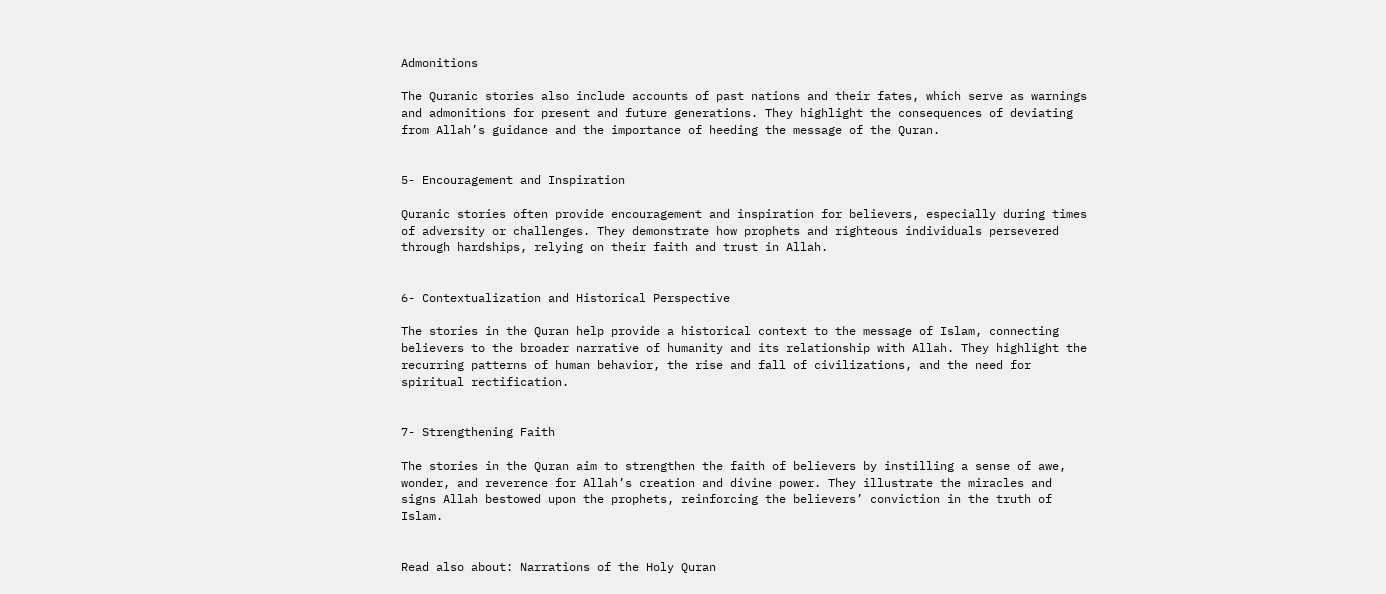Admonitions

The Quranic stories also include accounts of past nations and their fates, which serve as warnings and admonitions for present and future generations. They highlight the consequences of deviating from Allah’s guidance and the importance of heeding the message of the Quran.


5- Encouragement and Inspiration

Quranic stories often provide encouragement and inspiration for believers, especially during times of adversity or challenges. They demonstrate how prophets and righteous individuals persevered through hardships, relying on their faith and trust in Allah.


6- Contextualization and Historical Perspective

The stories in the Quran help provide a historical context to the message of Islam, connecting believers to the broader narrative of humanity and its relationship with Allah. They highlight the recurring patterns of human behavior, the rise and fall of civilizations, and the need for spiritual rectification.


7- Strengthening Faith

The stories in the Quran aim to strengthen the faith of believers by instilling a sense of awe, wonder, and reverence for Allah’s creation and divine power. They illustrate the miracles and signs Allah bestowed upon the prophets, reinforcing the believers’ conviction in the truth of Islam.


Read also about: Narrations of the Holy Quran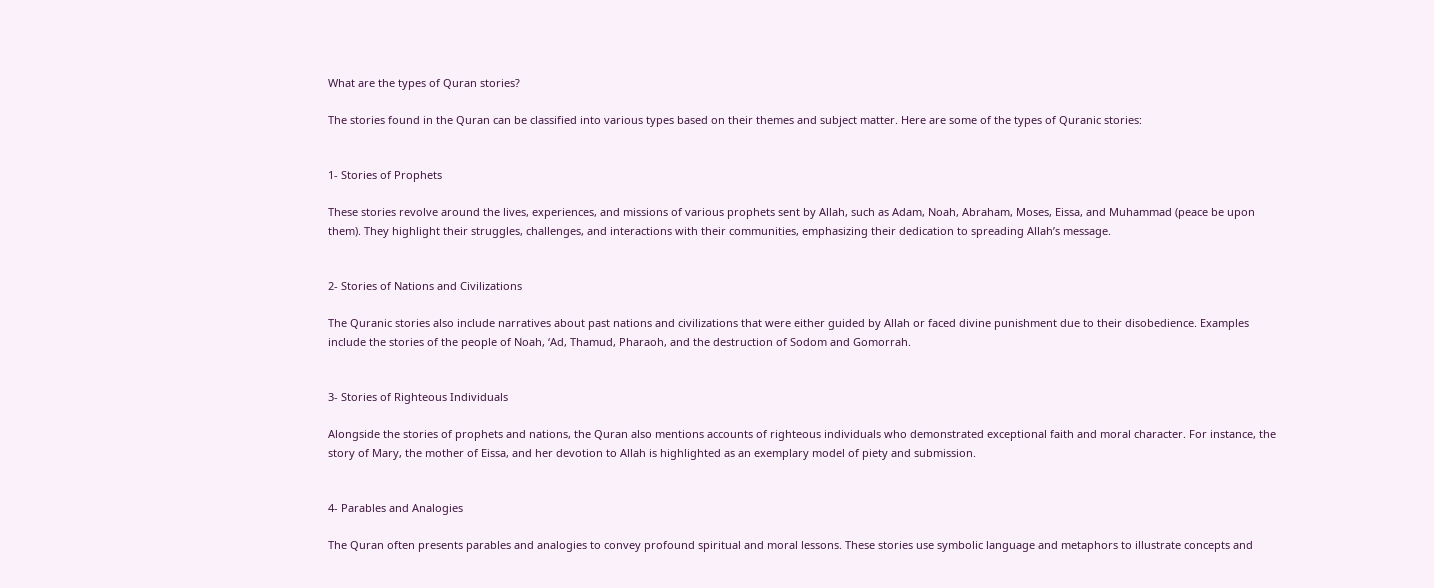What are the types of Quran stories?

The stories found in the Quran can be classified into various types based on their themes and subject matter. Here are some of the types of Quranic stories:


1- Stories of Prophets

These stories revolve around the lives, experiences, and missions of various prophets sent by Allah, such as Adam, Noah, Abraham, Moses, Eissa, and Muhammad (peace be upon them). They highlight their struggles, challenges, and interactions with their communities, emphasizing their dedication to spreading Allah’s message.


2- Stories of Nations and Civilizations

The Quranic stories also include narratives about past nations and civilizations that were either guided by Allah or faced divine punishment due to their disobedience. Examples include the stories of the people of Noah, ‘Ad, Thamud, Pharaoh, and the destruction of Sodom and Gomorrah.


3- Stories of Righteous Individuals

Alongside the stories of prophets and nations, the Quran also mentions accounts of righteous individuals who demonstrated exceptional faith and moral character. For instance, the story of Mary, the mother of Eissa, and her devotion to Allah is highlighted as an exemplary model of piety and submission.


4- Parables and Analogies

The Quran often presents parables and analogies to convey profound spiritual and moral lessons. These stories use symbolic language and metaphors to illustrate concepts and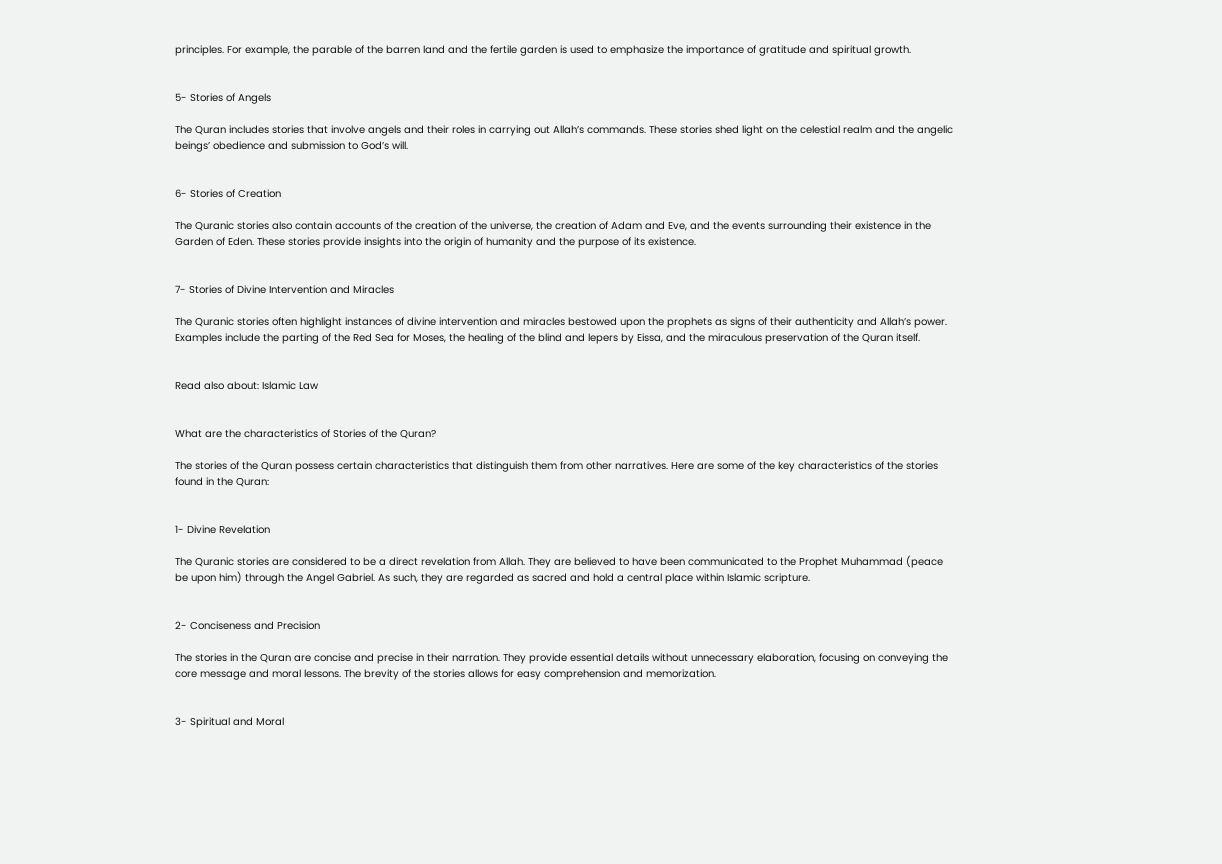principles. For example, the parable of the barren land and the fertile garden is used to emphasize the importance of gratitude and spiritual growth.


5- Stories of Angels

The Quran includes stories that involve angels and their roles in carrying out Allah’s commands. These stories shed light on the celestial realm and the angelic beings’ obedience and submission to God’s will.


6- Stories of Creation

The Quranic stories also contain accounts of the creation of the universe, the creation of Adam and Eve, and the events surrounding their existence in the Garden of Eden. These stories provide insights into the origin of humanity and the purpose of its existence.


7- Stories of Divine Intervention and Miracles

The Quranic stories often highlight instances of divine intervention and miracles bestowed upon the prophets as signs of their authenticity and Allah’s power. Examples include the parting of the Red Sea for Moses, the healing of the blind and lepers by Eissa, and the miraculous preservation of the Quran itself.


Read also about: Islamic Law


What are the characteristics of Stories of the Quran?

The stories of the Quran possess certain characteristics that distinguish them from other narratives. Here are some of the key characteristics of the stories found in the Quran:


1- Divine Revelation

The Quranic stories are considered to be a direct revelation from Allah. They are believed to have been communicated to the Prophet Muhammad (peace be upon him) through the Angel Gabriel. As such, they are regarded as sacred and hold a central place within Islamic scripture.


2- Conciseness and Precision

The stories in the Quran are concise and precise in their narration. They provide essential details without unnecessary elaboration, focusing on conveying the core message and moral lessons. The brevity of the stories allows for easy comprehension and memorization.


3- Spiritual and Moral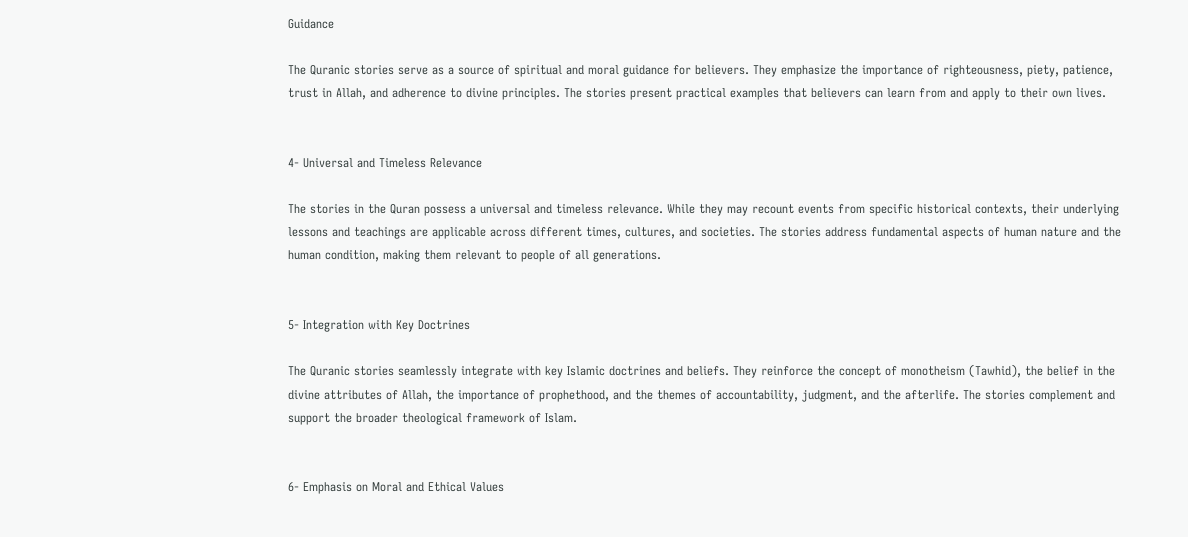Guidance

The Quranic stories serve as a source of spiritual and moral guidance for believers. They emphasize the importance of righteousness, piety, patience, trust in Allah, and adherence to divine principles. The stories present practical examples that believers can learn from and apply to their own lives.


4- Universal and Timeless Relevance

The stories in the Quran possess a universal and timeless relevance. While they may recount events from specific historical contexts, their underlying lessons and teachings are applicable across different times, cultures, and societies. The stories address fundamental aspects of human nature and the human condition, making them relevant to people of all generations.


5- Integration with Key Doctrines

The Quranic stories seamlessly integrate with key Islamic doctrines and beliefs. They reinforce the concept of monotheism (Tawhid), the belief in the divine attributes of Allah, the importance of prophethood, and the themes of accountability, judgment, and the afterlife. The stories complement and support the broader theological framework of Islam.


6- Emphasis on Moral and Ethical Values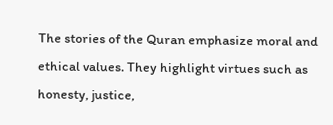The stories of the Quran emphasize moral and ethical values. They highlight virtues such as honesty, justice,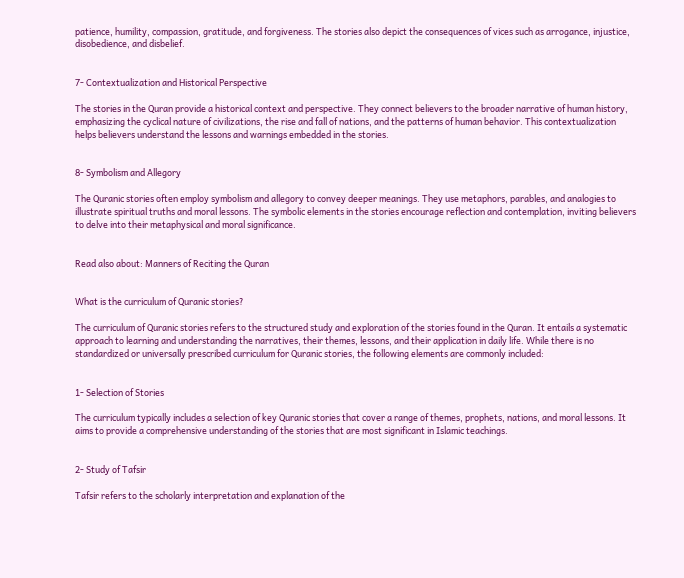patience, humility, compassion, gratitude, and forgiveness. The stories also depict the consequences of vices such as arrogance, injustice, disobedience, and disbelief.


7- Contextualization and Historical Perspective

The stories in the Quran provide a historical context and perspective. They connect believers to the broader narrative of human history, emphasizing the cyclical nature of civilizations, the rise and fall of nations, and the patterns of human behavior. This contextualization helps believers understand the lessons and warnings embedded in the stories.


8- Symbolism and Allegory

The Quranic stories often employ symbolism and allegory to convey deeper meanings. They use metaphors, parables, and analogies to illustrate spiritual truths and moral lessons. The symbolic elements in the stories encourage reflection and contemplation, inviting believers to delve into their metaphysical and moral significance.


Read also about: Manners of Reciting the Quran


What is the curriculum of Quranic stories?

The curriculum of Quranic stories refers to the structured study and exploration of the stories found in the Quran. It entails a systematic approach to learning and understanding the narratives, their themes, lessons, and their application in daily life. While there is no standardized or universally prescribed curriculum for Quranic stories, the following elements are commonly included:


1- Selection of Stories

The curriculum typically includes a selection of key Quranic stories that cover a range of themes, prophets, nations, and moral lessons. It aims to provide a comprehensive understanding of the stories that are most significant in Islamic teachings.


2- Study of Tafsir

Tafsir refers to the scholarly interpretation and explanation of the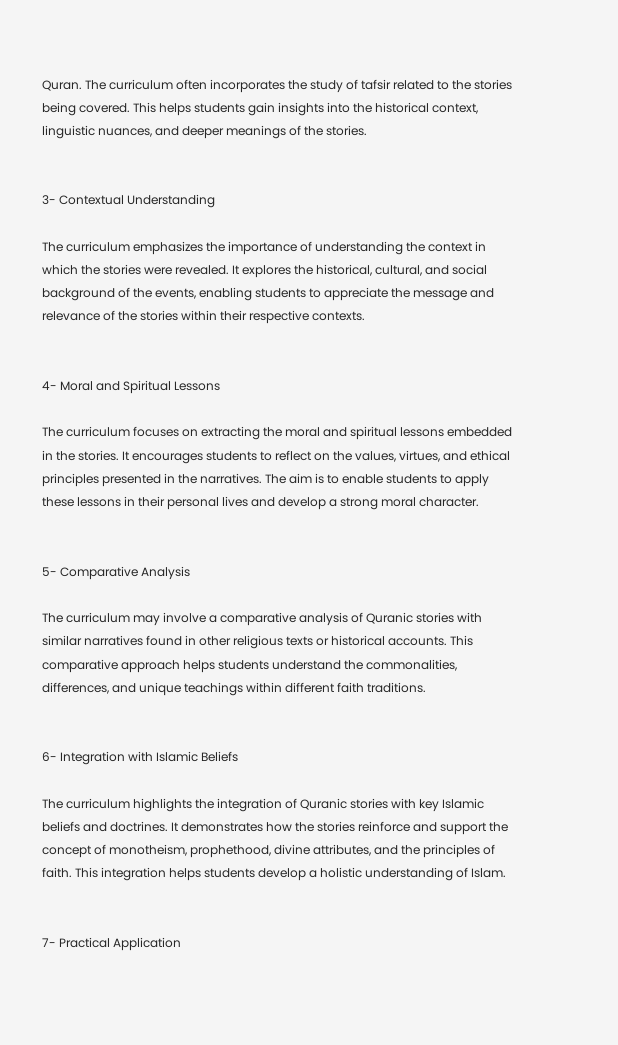Quran. The curriculum often incorporates the study of tafsir related to the stories being covered. This helps students gain insights into the historical context, linguistic nuances, and deeper meanings of the stories.


3- Contextual Understanding

The curriculum emphasizes the importance of understanding the context in which the stories were revealed. It explores the historical, cultural, and social background of the events, enabling students to appreciate the message and relevance of the stories within their respective contexts.


4- Moral and Spiritual Lessons

The curriculum focuses on extracting the moral and spiritual lessons embedded in the stories. It encourages students to reflect on the values, virtues, and ethical principles presented in the narratives. The aim is to enable students to apply these lessons in their personal lives and develop a strong moral character.


5- Comparative Analysis

The curriculum may involve a comparative analysis of Quranic stories with similar narratives found in other religious texts or historical accounts. This comparative approach helps students understand the commonalities, differences, and unique teachings within different faith traditions.


6- Integration with Islamic Beliefs

The curriculum highlights the integration of Quranic stories with key Islamic beliefs and doctrines. It demonstrates how the stories reinforce and support the concept of monotheism, prophethood, divine attributes, and the principles of faith. This integration helps students develop a holistic understanding of Islam.


7- Practical Application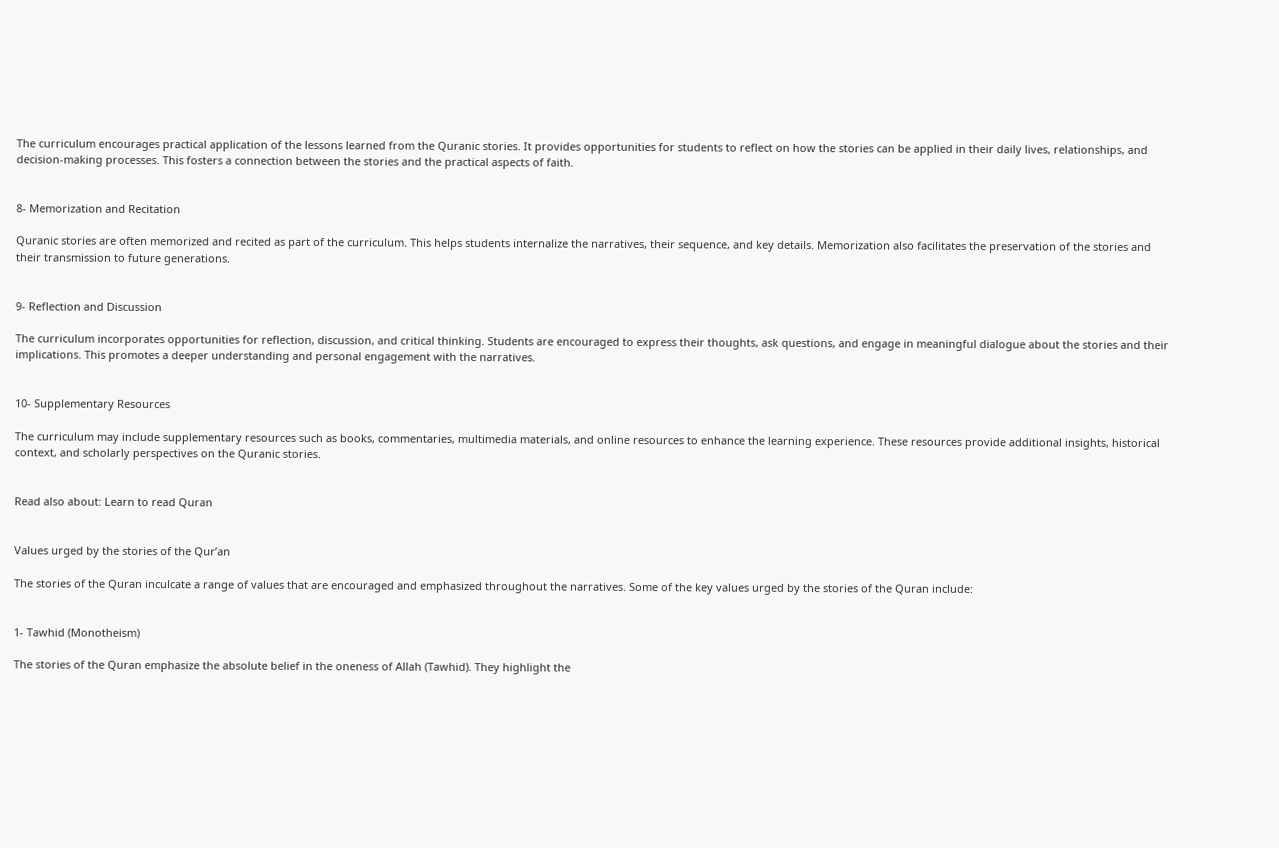The curriculum encourages practical application of the lessons learned from the Quranic stories. It provides opportunities for students to reflect on how the stories can be applied in their daily lives, relationships, and decision-making processes. This fosters a connection between the stories and the practical aspects of faith.


8- Memorization and Recitation

Quranic stories are often memorized and recited as part of the curriculum. This helps students internalize the narratives, their sequence, and key details. Memorization also facilitates the preservation of the stories and their transmission to future generations.


9- Reflection and Discussion

The curriculum incorporates opportunities for reflection, discussion, and critical thinking. Students are encouraged to express their thoughts, ask questions, and engage in meaningful dialogue about the stories and their implications. This promotes a deeper understanding and personal engagement with the narratives.


10- Supplementary Resources

The curriculum may include supplementary resources such as books, commentaries, multimedia materials, and online resources to enhance the learning experience. These resources provide additional insights, historical context, and scholarly perspectives on the Quranic stories.


Read also about: Learn to read Quran


Values urged by the stories of the Qur’an

The stories of the Quran inculcate a range of values that are encouraged and emphasized throughout the narratives. Some of the key values urged by the stories of the Quran include:


1- Tawhid (Monotheism)

The stories of the Quran emphasize the absolute belief in the oneness of Allah (Tawhid). They highlight the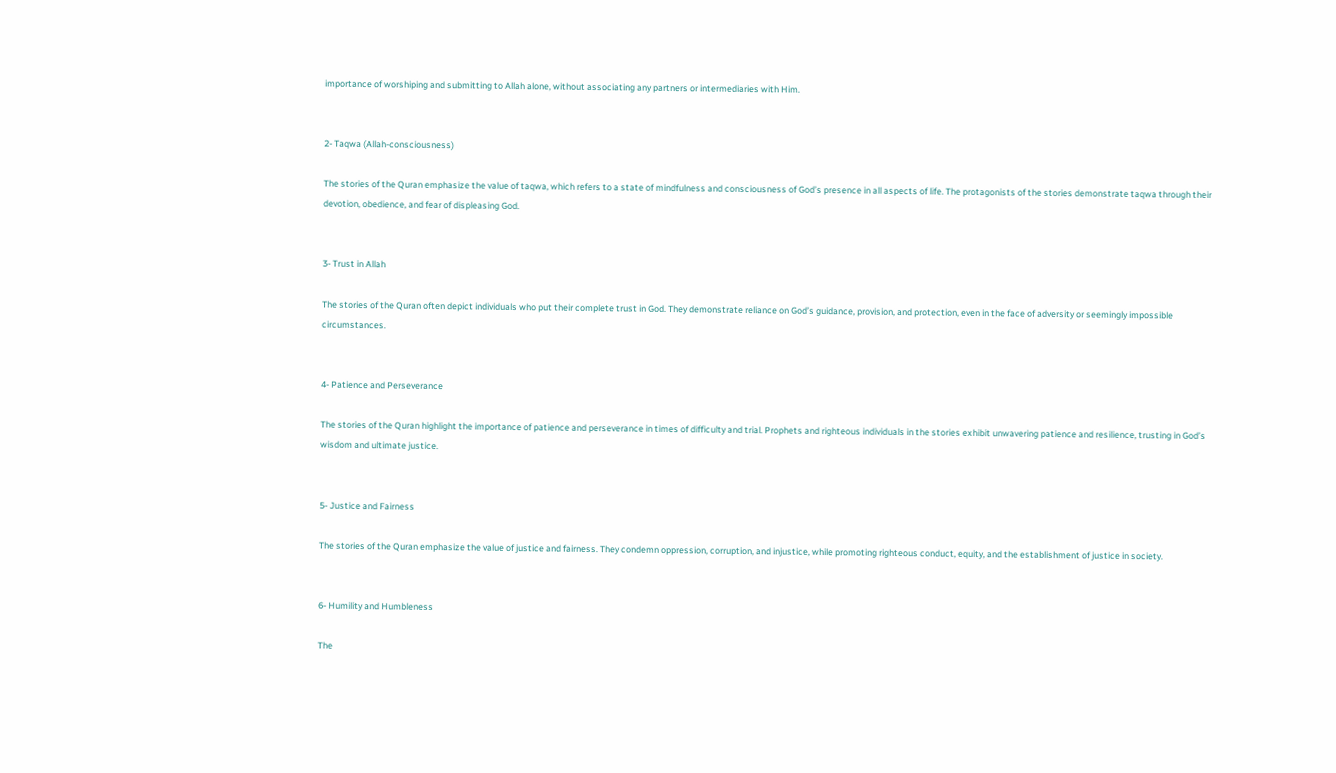importance of worshiping and submitting to Allah alone, without associating any partners or intermediaries with Him.


2- Taqwa (Allah-consciousness)

The stories of the Quran emphasize the value of taqwa, which refers to a state of mindfulness and consciousness of God’s presence in all aspects of life. The protagonists of the stories demonstrate taqwa through their devotion, obedience, and fear of displeasing God.


3- Trust in Allah

The stories of the Quran often depict individuals who put their complete trust in God. They demonstrate reliance on God’s guidance, provision, and protection, even in the face of adversity or seemingly impossible circumstances.


4- Patience and Perseverance

The stories of the Quran highlight the importance of patience and perseverance in times of difficulty and trial. Prophets and righteous individuals in the stories exhibit unwavering patience and resilience, trusting in God’s wisdom and ultimate justice.


5- Justice and Fairness

The stories of the Quran emphasize the value of justice and fairness. They condemn oppression, corruption, and injustice, while promoting righteous conduct, equity, and the establishment of justice in society.


6- Humility and Humbleness

The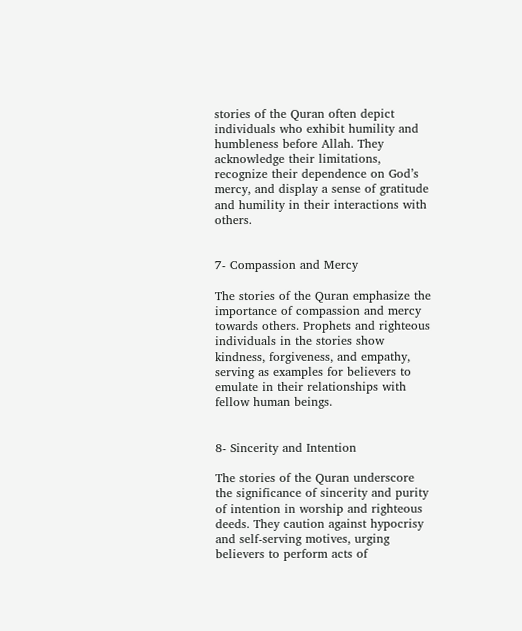stories of the Quran often depict individuals who exhibit humility and humbleness before Allah. They acknowledge their limitations, recognize their dependence on God’s mercy, and display a sense of gratitude and humility in their interactions with others.


7- Compassion and Mercy

The stories of the Quran emphasize the importance of compassion and mercy towards others. Prophets and righteous individuals in the stories show kindness, forgiveness, and empathy, serving as examples for believers to emulate in their relationships with fellow human beings.


8- Sincerity and Intention

The stories of the Quran underscore the significance of sincerity and purity of intention in worship and righteous deeds. They caution against hypocrisy and self-serving motives, urging believers to perform acts of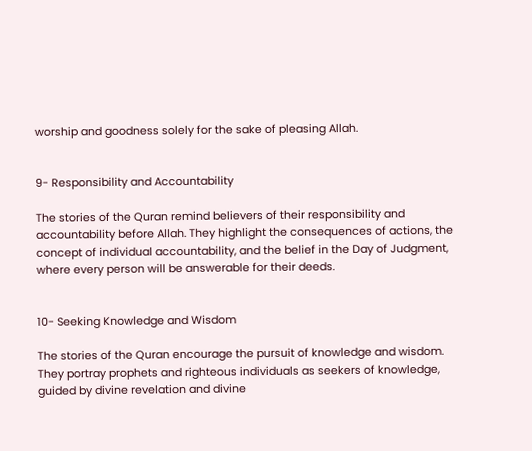worship and goodness solely for the sake of pleasing Allah.


9- Responsibility and Accountability

The stories of the Quran remind believers of their responsibility and accountability before Allah. They highlight the consequences of actions, the concept of individual accountability, and the belief in the Day of Judgment, where every person will be answerable for their deeds.


10- Seeking Knowledge and Wisdom

The stories of the Quran encourage the pursuit of knowledge and wisdom. They portray prophets and righteous individuals as seekers of knowledge, guided by divine revelation and divine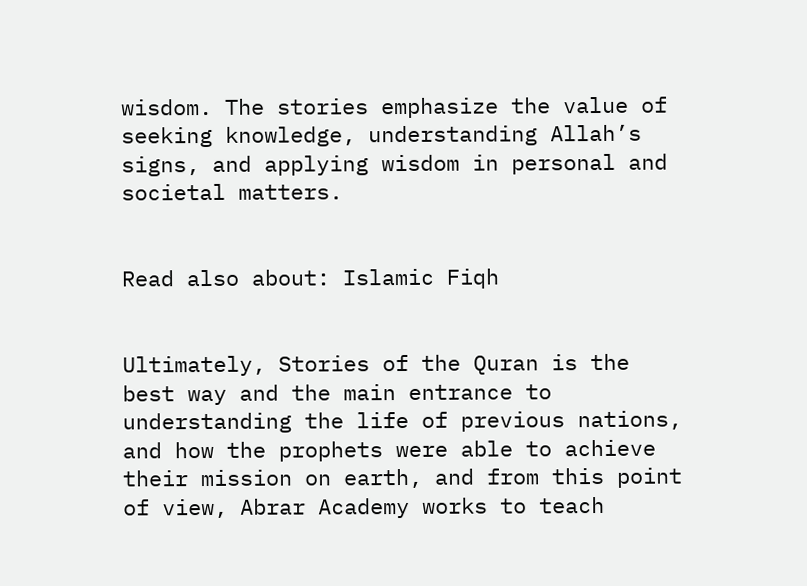wisdom. The stories emphasize the value of seeking knowledge, understanding Allah’s signs, and applying wisdom in personal and societal matters.


Read also about: Islamic Fiqh


Ultimately, Stories of the Quran is the best way and the main entrance to understanding the life of previous nations, and how the prophets were able to achieve their mission on earth, and from this point of view, Abrar Academy works to teach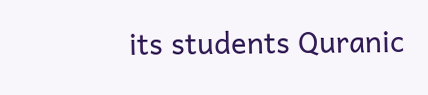its students Quranic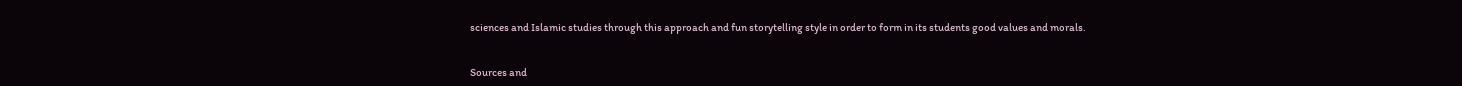sciences and Islamic studies through this approach and fun storytelling style in order to form in its students good values and morals.


Sources and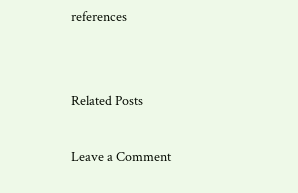references


Related Posts

Leave a Comment